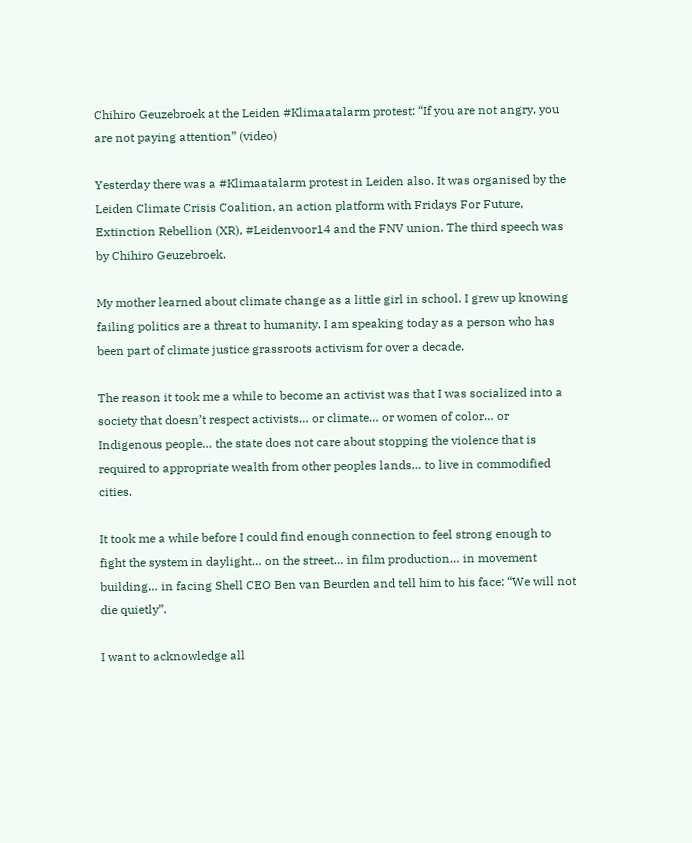Chihiro Geuzebroek at the Leiden #Klimaatalarm protest: “If you are not angry, you are not paying attention” (video)

Yesterday there was a #Klimaatalarm protest in Leiden also. It was organised by the Leiden Climate Crisis Coalition, an action platform with Fridays For Future, Extinction Rebellion (XR), #Leidenvoor14 and the FNV union. The third speech was by Chihiro Geuzebroek.

My mother learned about climate change as a little girl in school. I grew up knowing failing politics are a threat to humanity. I am speaking today as a person who has been part of climate justice grassroots activism for over a decade.

The reason it took me a while to become an activist was that I was socialized into a society that doesn’t respect activists… or climate… or women of color… or Indigenous people… the state does not care about stopping the violence that is required to appropriate wealth from other peoples lands… to live in commodified cities.

It took me a while before I could find enough connection to feel strong enough to fight the system in daylight… on the street… in film production… in movement building… in facing Shell CEO Ben van Beurden and tell him to his face: “We will not die quietly”.

I want to acknowledge all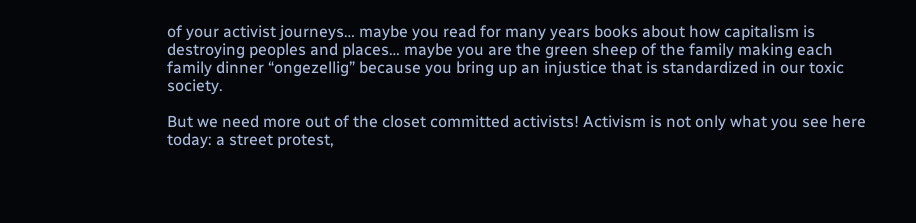of your activist journeys… maybe you read for many years books about how capitalism is destroying peoples and places… maybe you are the green sheep of the family making each family dinner “ongezellig” because you bring up an injustice that is standardized in our toxic society.

But we need more out of the closet committed activists! Activism is not only what you see here today: a street protest,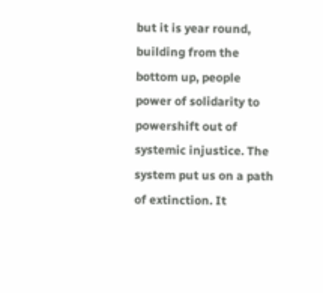but it is year round, building from the bottom up, people power of solidarity to powershift out of systemic injustice. The system put us on a path of extinction. It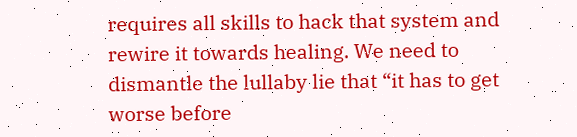requires all skills to hack that system and rewire it towards healing. We need to dismantle the lullaby lie that “it has to get worse before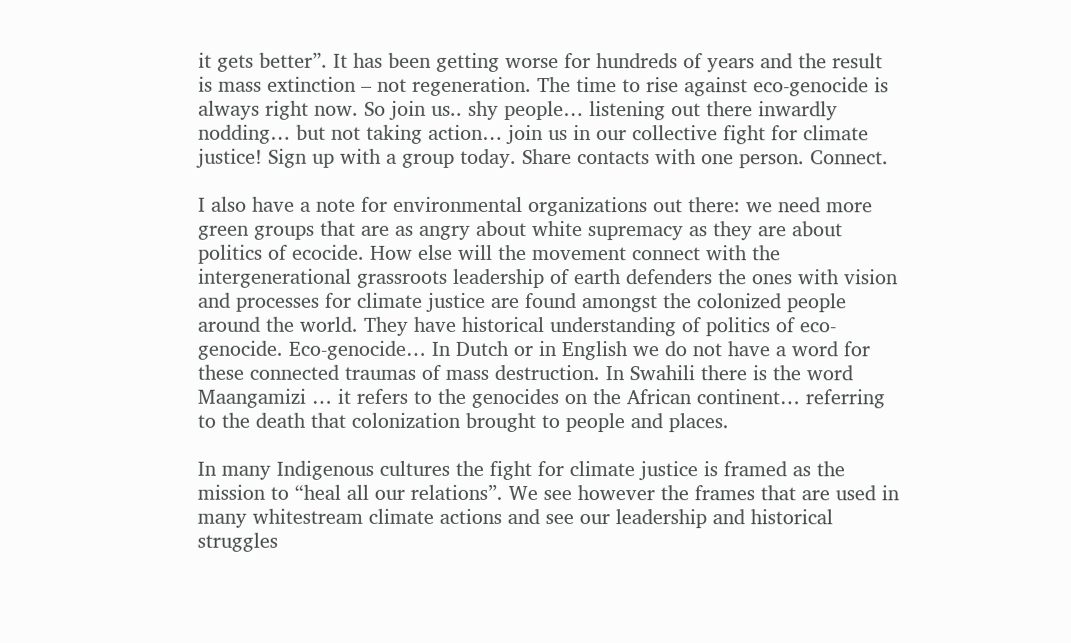it gets better”. It has been getting worse for hundreds of years and the result is mass extinction – not regeneration. The time to rise against eco-genocide is always right now. So join us.. shy people… listening out there inwardly nodding… but not taking action… join us in our collective fight for climate justice! Sign up with a group today. Share contacts with one person. Connect.

I also have a note for environmental organizations out there: we need more green groups that are as angry about white supremacy as they are about politics of ecocide. How else will the movement connect with the intergenerational grassroots leadership of earth defenders the ones with vision and processes for climate justice are found amongst the colonized people around the world. They have historical understanding of politics of eco-genocide. Eco-genocide… In Dutch or in English we do not have a word for these connected traumas of mass destruction. In Swahili there is the word Maangamizi … it refers to the genocides on the African continent… referring to the death that colonization brought to people and places.

In many Indigenous cultures the fight for climate justice is framed as the mission to “heal all our relations”. We see however the frames that are used in many whitestream climate actions and see our leadership and historical struggles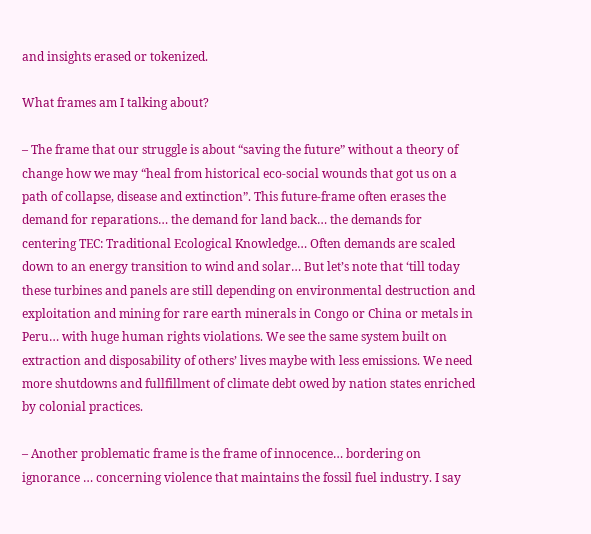and insights erased or tokenized.

What frames am I talking about?

– The frame that our struggle is about “saving the future” without a theory of change how we may “heal from historical eco-social wounds that got us on a path of collapse, disease and extinction”. This future-frame often erases the demand for reparations… the demand for land back… the demands for centering TEC: Traditional Ecological Knowledge… Often demands are scaled down to an energy transition to wind and solar… But let’s note that ‘till today these turbines and panels are still depending on environmental destruction and exploitation and mining for rare earth minerals in Congo or China or metals in Peru… with huge human rights violations. We see the same system built on extraction and disposability of others’ lives maybe with less emissions. We need more shutdowns and fullfillment of climate debt owed by nation states enriched by colonial practices.

– Another problematic frame is the frame of innocence… bordering on ignorance … concerning violence that maintains the fossil fuel industry. I say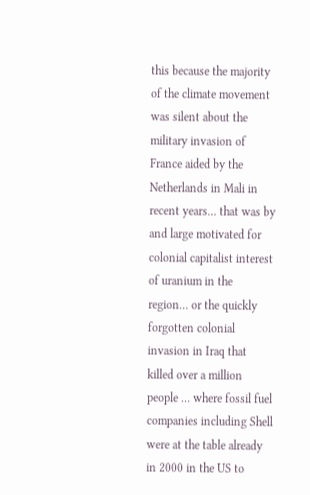this because the majority of the climate movement was silent about the military invasion of France aided by the Netherlands in Mali in recent years… that was by and large motivated for colonial capitalist interest of uranium in the region… or the quickly forgotten colonial invasion in Iraq that killed over a million people … where fossil fuel companies including Shell were at the table already in 2000 in the US to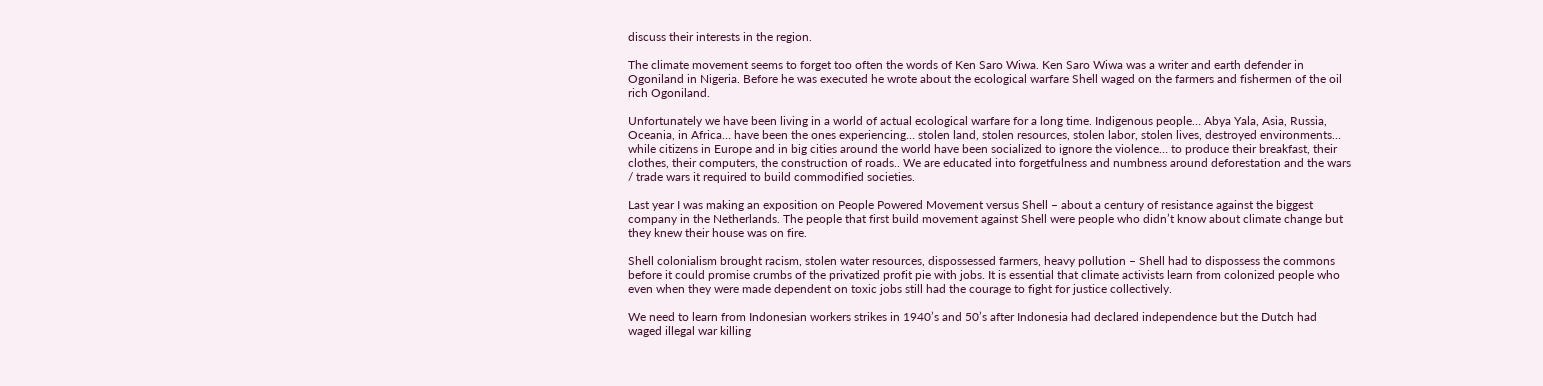discuss their interests in the region.

The climate movement seems to forget too often the words of Ken Saro Wiwa. Ken Saro Wiwa was a writer and earth defender in Ogoniland in Nigeria. Before he was executed he wrote about the ecological warfare Shell waged on the farmers and fishermen of the oil rich Ogoniland.

Unfortunately we have been living in a world of actual ecological warfare for a long time. Indigenous people… Abya Yala, Asia, Russia, Oceania, in Africa… have been the ones experiencing… stolen land, stolen resources, stolen labor, stolen lives, destroyed environments… while citizens in Europe and in big cities around the world have been socialized to ignore the violence… to produce their breakfast, their clothes, their computers, the construction of roads.. We are educated into forgetfulness and numbness around deforestation and the wars / trade wars it required to build commodified societies.

Last year I was making an exposition on People Powered Movement versus Shell – about a century of resistance against the biggest company in the Netherlands. The people that first build movement against Shell were people who didn’t know about climate change but they knew their house was on fire.

Shell colonialism brought racism, stolen water resources, dispossessed farmers, heavy pollution – Shell had to dispossess the commons before it could promise crumbs of the privatized profit pie with jobs. It is essential that climate activists learn from colonized people who even when they were made dependent on toxic jobs still had the courage to fight for justice collectively.

We need to learn from Indonesian workers strikes in 1940’s and 50’s after Indonesia had declared independence but the Dutch had waged illegal war killing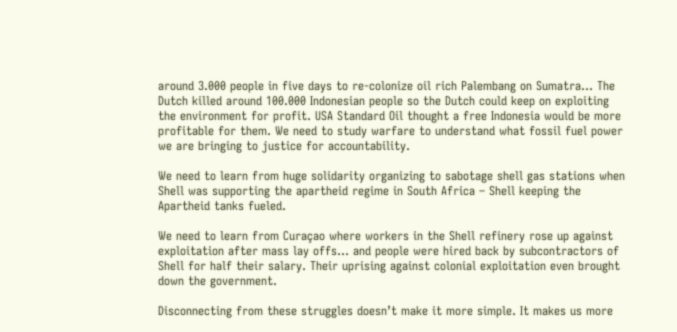around 3.000 people in five days to re-colonize oil rich Palembang on Sumatra… The Dutch killed around 100.000 Indonesian people so the Dutch could keep on exploiting the environment for profit. USA Standard Oil thought a free Indonesia would be more profitable for them. We need to study warfare to understand what fossil fuel power we are bringing to justice for accountability.

We need to learn from huge solidarity organizing to sabotage shell gas stations when Shell was supporting the apartheid regime in South Africa – Shell keeping the Apartheid tanks fueled.

We need to learn from Curaçao where workers in the Shell refinery rose up against exploitation after mass lay offs… and people were hired back by subcontractors of Shell for half their salary. Their uprising against colonial exploitation even brought down the government.

Disconnecting from these struggles doesn’t make it more simple. It makes us more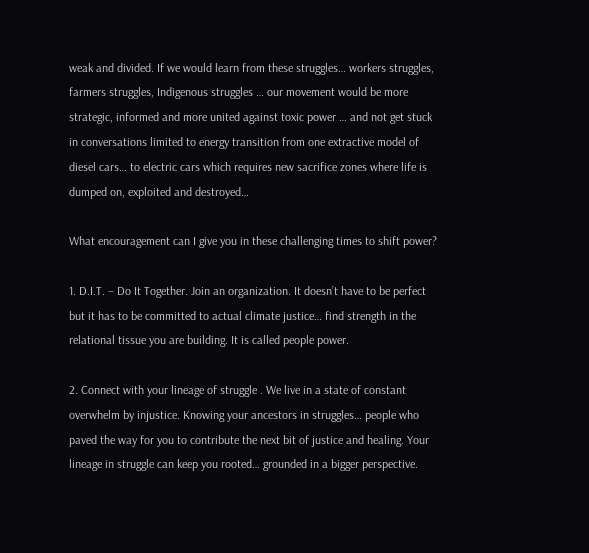weak and divided. If we would learn from these struggles… workers struggles, farmers struggles, Indigenous struggles … our movement would be more strategic, informed and more united against toxic power … and not get stuck in conversations limited to energy transition from one extractive model of diesel cars… to electric cars which requires new sacrifice zones where life is dumped on, exploited and destroyed…

What encouragement can I give you in these challenging times to shift power?

1. D.I.T. – Do It Together. Join an organization. It doesn’t have to be perfect but it has to be committed to actual climate justice… find strength in the relational tissue you are building. It is called people power.

2. Connect with your lineage of struggle . We live in a state of constant overwhelm by injustice. Knowing your ancestors in struggles… people who paved the way for you to contribute the next bit of justice and healing. Your lineage in struggle can keep you rooted… grounded in a bigger perspective.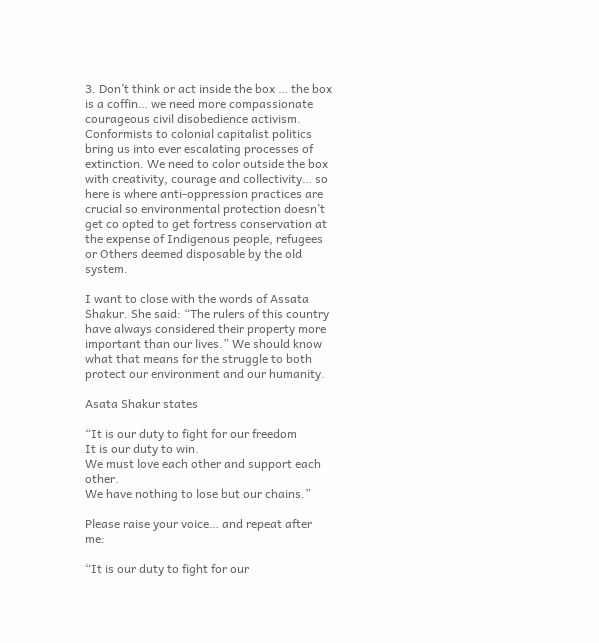3. Don’t think or act inside the box … the box is a coffin… we need more compassionate courageous civil disobedience activism. Conformists to colonial capitalist politics bring us into ever escalating processes of extinction. We need to color outside the box with creativity, courage and collectivity… so here is where anti-oppression practices are crucial so environmental protection doesn’t get co opted to get fortress conservation at the expense of Indigenous people, refugees or Others deemed disposable by the old system.

I want to close with the words of Assata Shakur. She said: “The rulers of this country have always considered their property more important than our lives.” We should know what that means for the struggle to both protect our environment and our humanity.

Asata Shakur states

“It is our duty to fight for our freedom
It is our duty to win.
We must love each other and support each other.
We have nothing to lose but our chains.”

Please raise your voice… and repeat after me:

“It is our duty to fight for our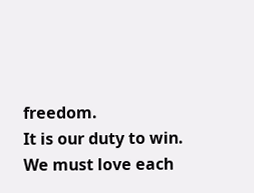freedom.
It is our duty to win.
We must love each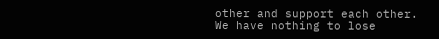other and support each other.
We have nothing to lose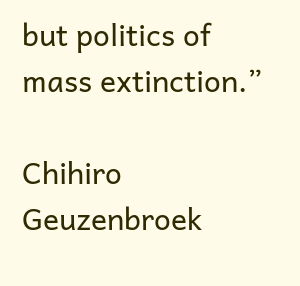but politics of mass extinction.”

Chihiro Geuzenbroek